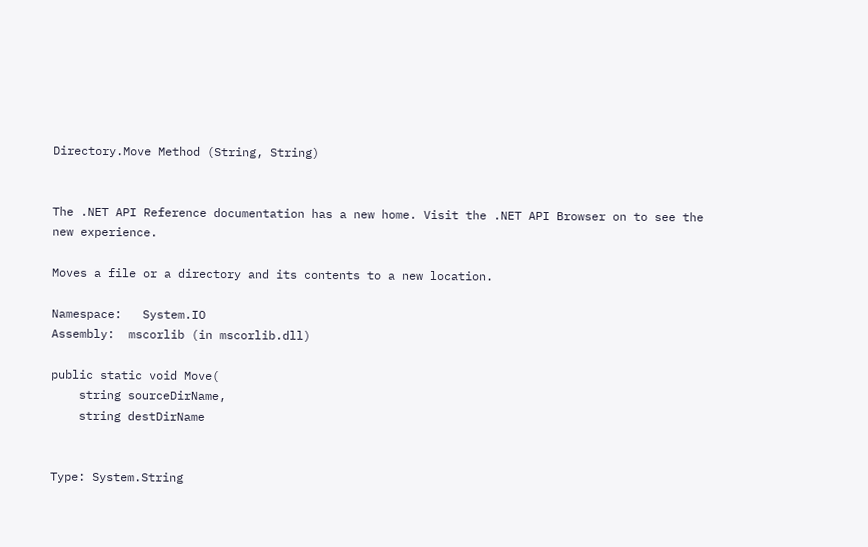Directory.Move Method (String, String)


The .NET API Reference documentation has a new home. Visit the .NET API Browser on to see the new experience.

Moves a file or a directory and its contents to a new location.

Namespace:   System.IO
Assembly:  mscorlib (in mscorlib.dll)

public static void Move(
    string sourceDirName,
    string destDirName


Type: System.String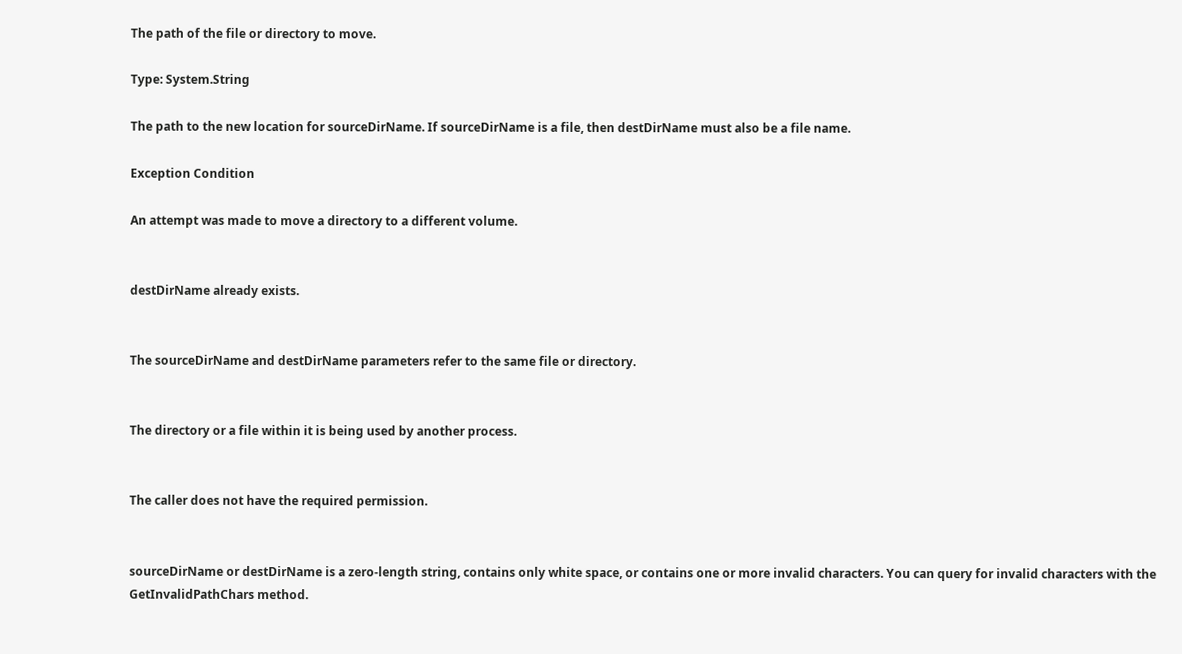The path of the file or directory to move.

Type: System.String

The path to the new location for sourceDirName. If sourceDirName is a file, then destDirName must also be a file name.

Exception Condition

An attempt was made to move a directory to a different volume.


destDirName already exists.


The sourceDirName and destDirName parameters refer to the same file or directory.


The directory or a file within it is being used by another process.


The caller does not have the required permission.


sourceDirName or destDirName is a zero-length string, contains only white space, or contains one or more invalid characters. You can query for invalid characters with the GetInvalidPathChars method.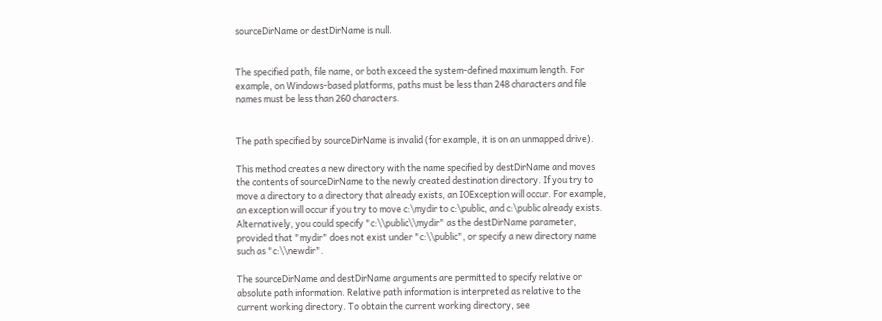sourceDirName or destDirName is null.


The specified path, file name, or both exceed the system-defined maximum length. For example, on Windows-based platforms, paths must be less than 248 characters and file names must be less than 260 characters.


The path specified by sourceDirName is invalid (for example, it is on an unmapped drive).

This method creates a new directory with the name specified by destDirName and moves the contents of sourceDirName to the newly created destination directory. If you try to move a directory to a directory that already exists, an IOException will occur. For example, an exception will occur if you try to move c:\mydir to c:\public, and c:\public already exists. Alternatively, you could specify "c:\\public\\mydir" as the destDirName parameter, provided that "mydir" does not exist under "c:\\public", or specify a new directory name such as "c:\\newdir".

The sourceDirName and destDirName arguments are permitted to specify relative or absolute path information. Relative path information is interpreted as relative to the current working directory. To obtain the current working directory, see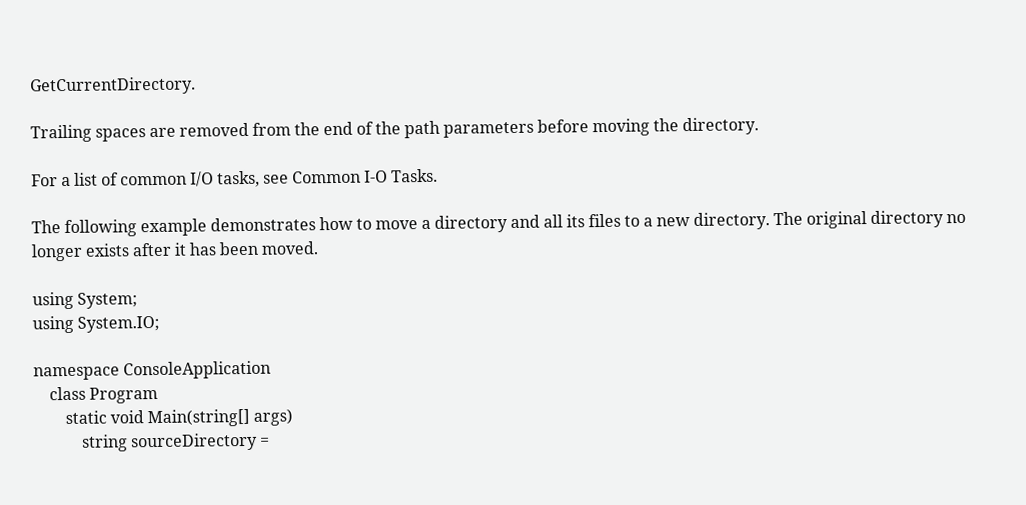GetCurrentDirectory.

Trailing spaces are removed from the end of the path parameters before moving the directory.

For a list of common I/O tasks, see Common I-O Tasks.

The following example demonstrates how to move a directory and all its files to a new directory. The original directory no longer exists after it has been moved.

using System;
using System.IO;

namespace ConsoleApplication
    class Program
        static void Main(string[] args)
            string sourceDirectory =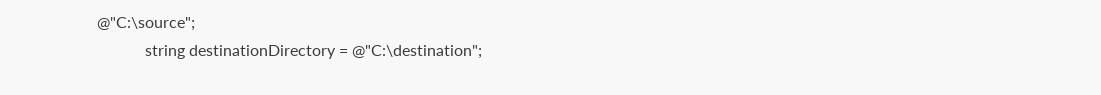@"C:\source";
            string destinationDirectory = @"C:\destination";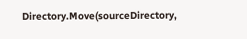Directory.Move(sourceDirectory,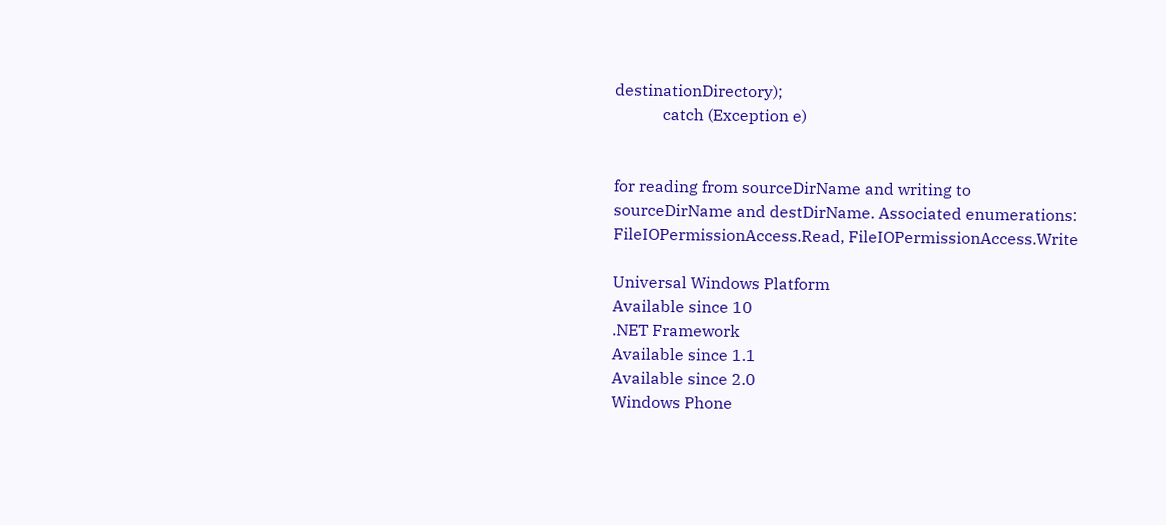destinationDirectory);
            catch (Exception e)


for reading from sourceDirName and writing to sourceDirName and destDirName. Associated enumerations: FileIOPermissionAccess.Read, FileIOPermissionAccess.Write

Universal Windows Platform
Available since 10
.NET Framework
Available since 1.1
Available since 2.0
Windows Phone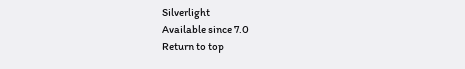Silverlight
Available since 7.0
Return to top